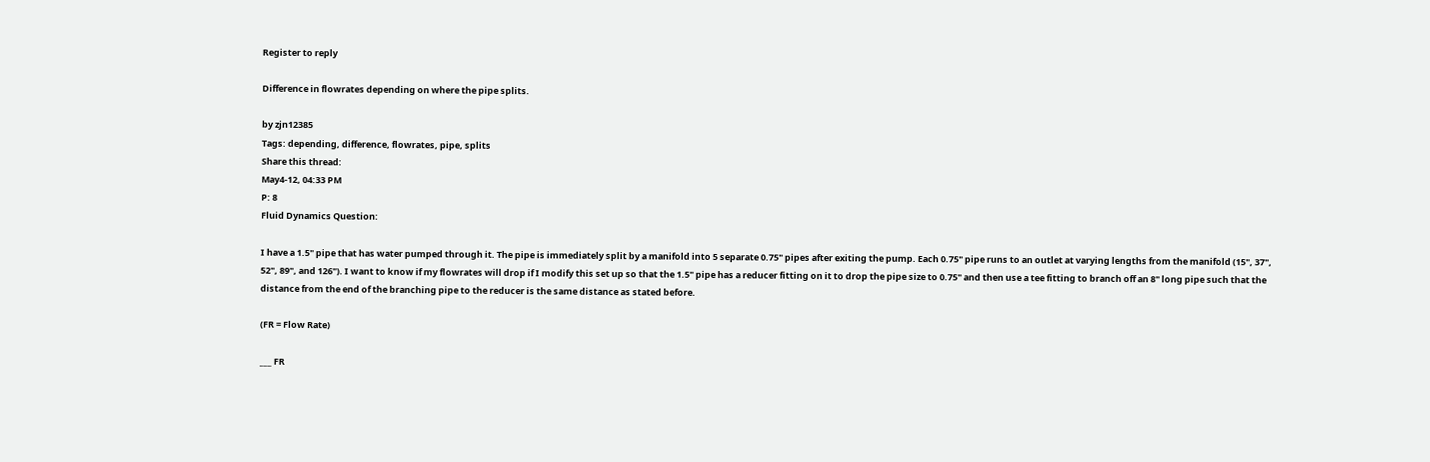Register to reply

Difference in flowrates depending on where the pipe splits.

by zjn12385
Tags: depending, difference, flowrates, pipe, splits
Share this thread:
May4-12, 04:33 PM
P: 8
Fluid Dynamics Question:

I have a 1.5" pipe that has water pumped through it. The pipe is immediately split by a manifold into 5 separate 0.75" pipes after exiting the pump. Each 0.75" pipe runs to an outlet at varying lengths from the manifold (15", 37", 52", 89", and 126"). I want to know if my flowrates will drop if I modify this set up so that the 1.5" pipe has a reducer fitting on it to drop the pipe size to 0.75" and then use a tee fitting to branch off an 8" long pipe such that the distance from the end of the branching pipe to the reducer is the same distance as stated before.

(FR = Flow Rate)

___ FR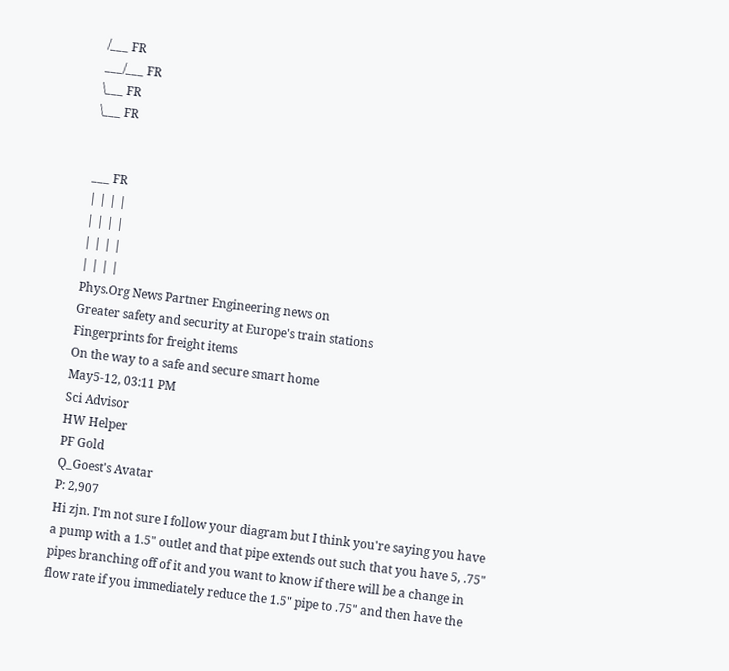/___ FR
___/___ FR
\___ FR
\___ FR


___ FR
| | | |
| | | |
| | | |
| | | |
Phys.Org News Partner Engineering news on
Greater safety and security at Europe's train stations
Fingerprints for freight items
On the way to a safe and secure smart home
May5-12, 03:11 PM
Sci Advisor
HW Helper
PF Gold
Q_Goest's Avatar
P: 2,907
Hi zjn. I'm not sure I follow your diagram but I think you're saying you have a pump with a 1.5" outlet and that pipe extends out such that you have 5, .75" pipes branching off of it and you want to know if there will be a change in flow rate if you immediately reduce the 1.5" pipe to .75" and then have the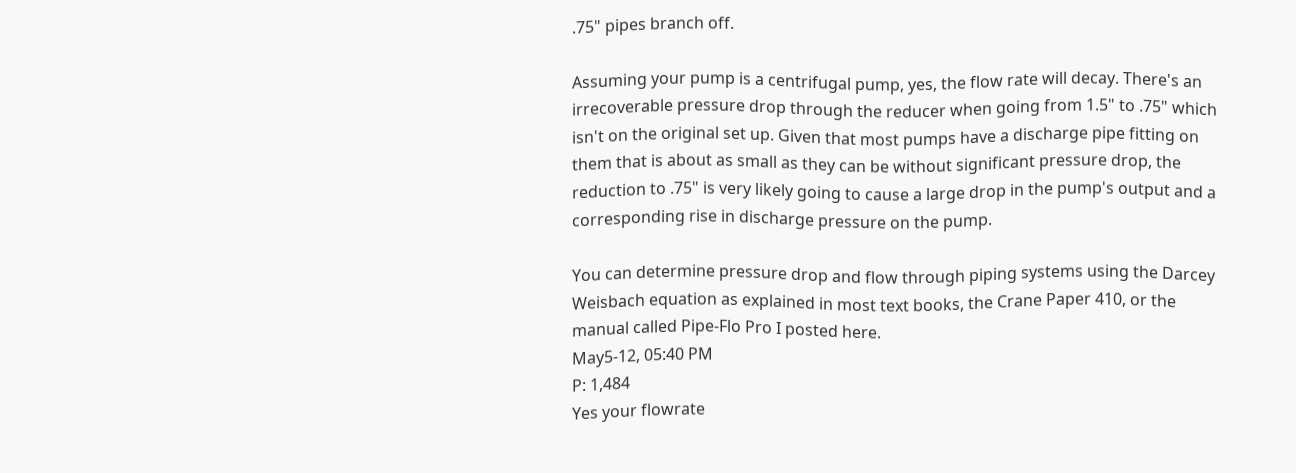.75" pipes branch off.

Assuming your pump is a centrifugal pump, yes, the flow rate will decay. There's an irrecoverable pressure drop through the reducer when going from 1.5" to .75" which isn't on the original set up. Given that most pumps have a discharge pipe fitting on them that is about as small as they can be without significant pressure drop, the reduction to .75" is very likely going to cause a large drop in the pump's output and a corresponding rise in discharge pressure on the pump.

You can determine pressure drop and flow through piping systems using the Darcey Weisbach equation as explained in most text books, the Crane Paper 410, or the manual called Pipe-Flo Pro I posted here.
May5-12, 05:40 PM
P: 1,484
Yes your flowrate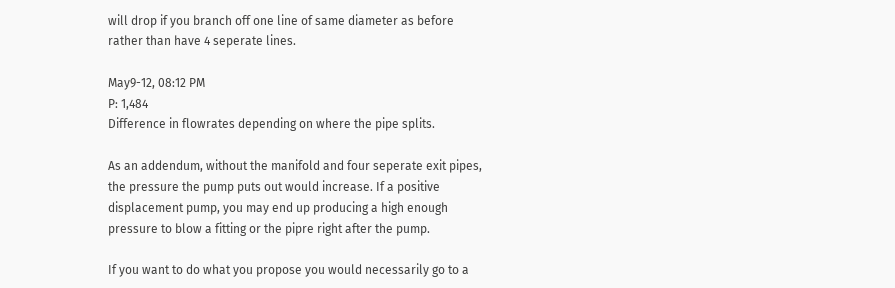will drop if you branch off one line of same diameter as before rather than have 4 seperate lines.

May9-12, 08:12 PM
P: 1,484
Difference in flowrates depending on where the pipe splits.

As an addendum, without the manifold and four seperate exit pipes, the pressure the pump puts out would increase. If a positive displacement pump, you may end up producing a high enough pressure to blow a fitting or the pipre right after the pump.

If you want to do what you propose you would necessarily go to a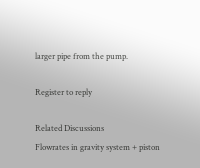larger pipe from the pump.

Register to reply

Related Discussions
Flowrates in gravity system + piston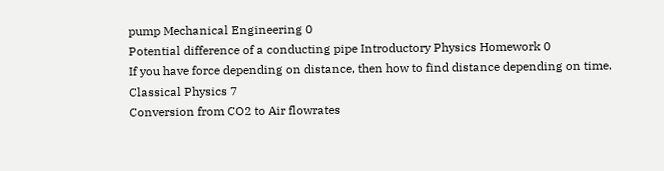pump Mechanical Engineering 0
Potential difference of a conducting pipe Introductory Physics Homework 0
If you have force depending on distance, then how to find distance depending on time. Classical Physics 7
Conversion from CO2 to Air flowrates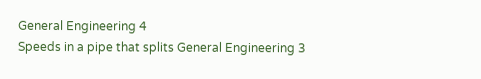General Engineering 4
Speeds in a pipe that splits General Engineering 3